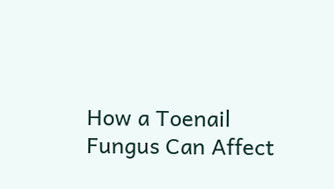How a Toenail Fungus Can Affect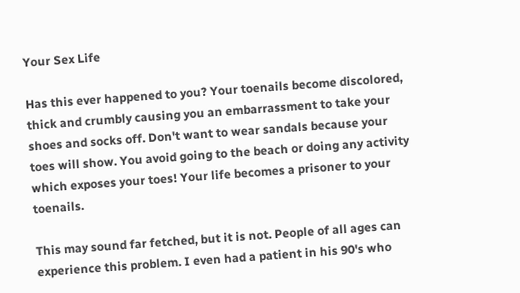Your Sex Life

Has this ever happened to you? Your toenails become discolored, thick and crumbly causing you an embarrassment to take your shoes and socks off. Don't want to wear sandals because your toes will show. You avoid going to the beach or doing any activity which exposes your toes! Your life becomes a prisoner to your toenails.

This may sound far fetched, but it is not. People of all ages can experience this problem. I even had a patient in his 90's who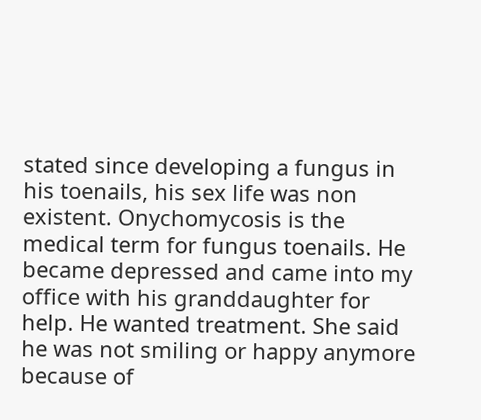stated since developing a fungus in his toenails, his sex life was non existent. Onychomycosis is the medical term for fungus toenails. He became depressed and came into my office with his granddaughter for help. He wanted treatment. She said he was not smiling or happy anymore because of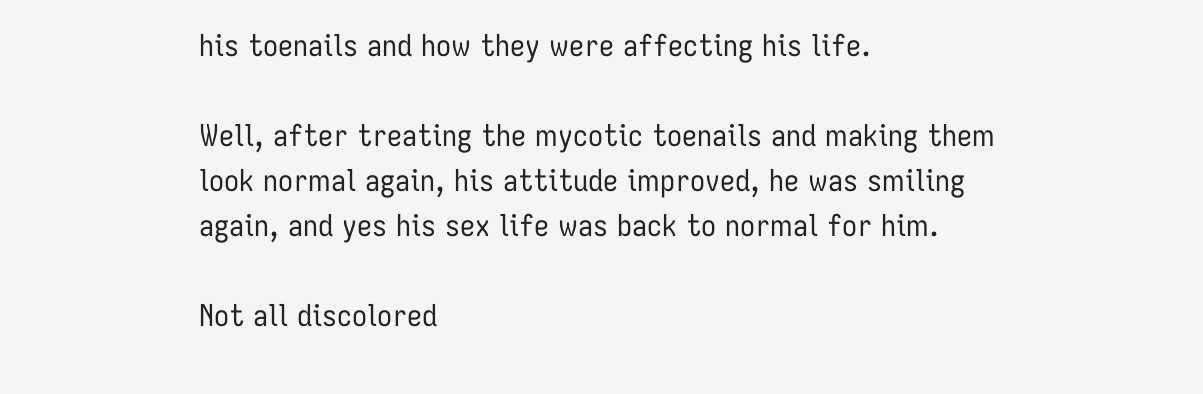his toenails and how they were affecting his life.

Well, after treating the mycotic toenails and making them look normal again, his attitude improved, he was smiling again, and yes his sex life was back to normal for him.

Not all discolored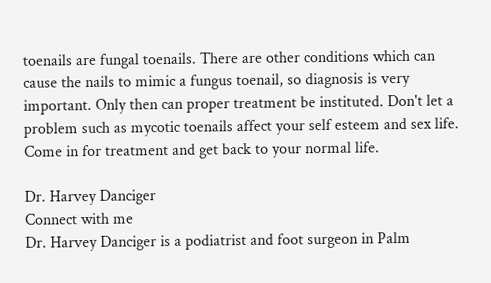toenails are fungal toenails. There are other conditions which can cause the nails to mimic a fungus toenail, so diagnosis is very important. Only then can proper treatment be instituted. Don't let a problem such as mycotic toenails affect your self esteem and sex life. Come in for treatment and get back to your normal life.

Dr. Harvey Danciger
Connect with me
Dr. Harvey Danciger is a podiatrist and foot surgeon in Palm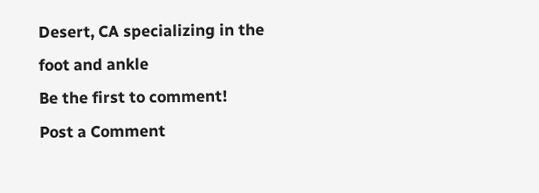Desert, CA specializing in the foot and ankle
Be the first to comment!
Post a Comment